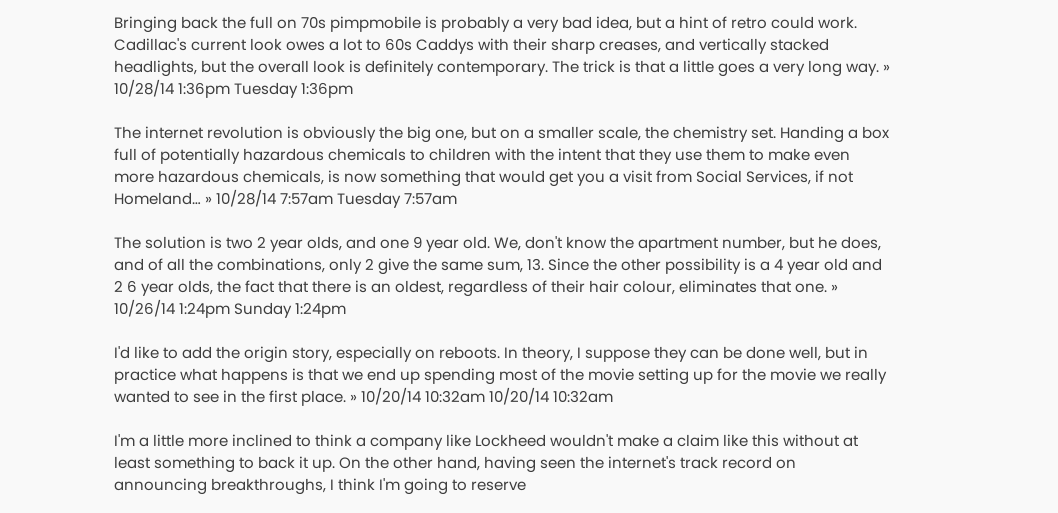Bringing back the full on 70s pimpmobile is probably a very bad idea, but a hint of retro could work. Cadillac's current look owes a lot to 60s Caddys with their sharp creases, and vertically stacked headlights, but the overall look is definitely contemporary. The trick is that a little goes a very long way. » 10/28/14 1:36pm Tuesday 1:36pm

The internet revolution is obviously the big one, but on a smaller scale, the chemistry set. Handing a box full of potentially hazardous chemicals to children with the intent that they use them to make even more hazardous chemicals, is now something that would get you a visit from Social Services, if not Homeland… » 10/28/14 7:57am Tuesday 7:57am

The solution is two 2 year olds, and one 9 year old. We, don't know the apartment number, but he does, and of all the combinations, only 2 give the same sum, 13. Since the other possibility is a 4 year old and 2 6 year olds, the fact that there is an oldest, regardless of their hair colour, eliminates that one. » 10/26/14 1:24pm Sunday 1:24pm

I'd like to add the origin story, especially on reboots. In theory, I suppose they can be done well, but in practice what happens is that we end up spending most of the movie setting up for the movie we really wanted to see in the first place. » 10/20/14 10:32am 10/20/14 10:32am

I'm a little more inclined to think a company like Lockheed wouldn't make a claim like this without at least something to back it up. On the other hand, having seen the internet's track record on announcing breakthroughs, I think I'm going to reserve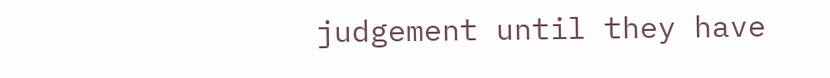judgement until they have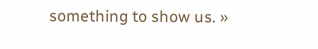something to show us. »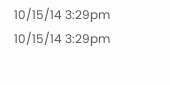10/15/14 3:29pm 10/15/14 3:29pm